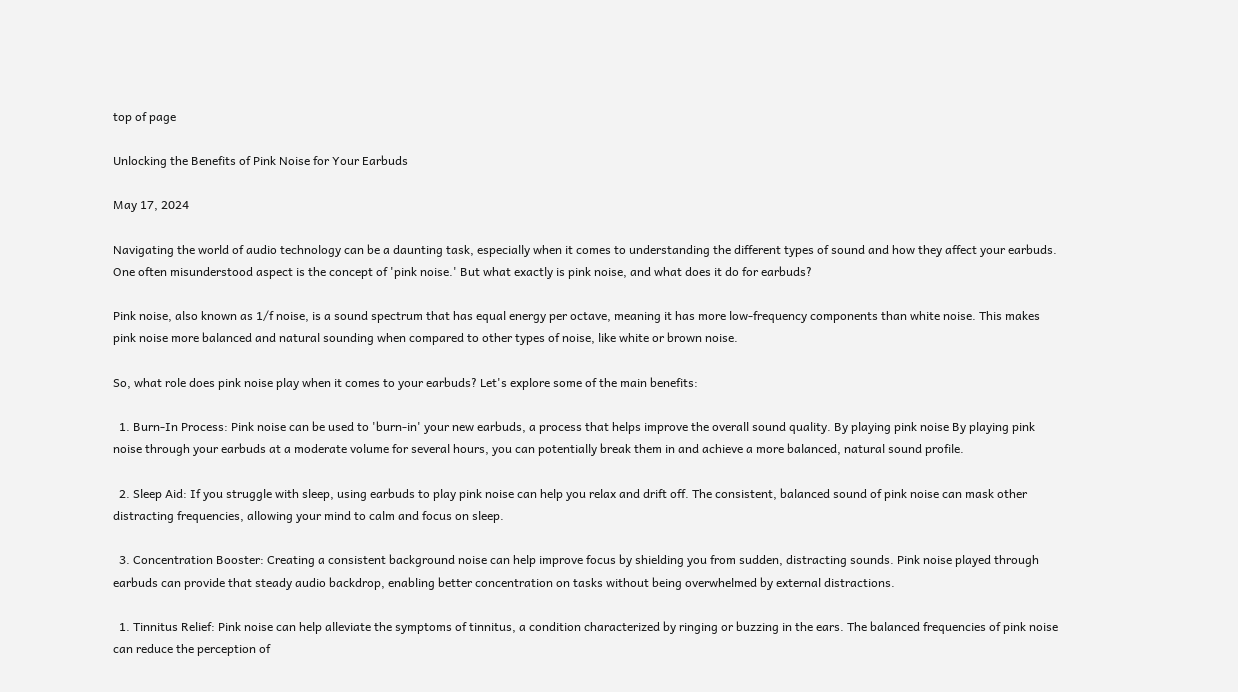top of page

Unlocking the Benefits of Pink Noise for Your Earbuds

May 17, 2024

Navigating the world of audio technology can be a daunting task, especially when it comes to understanding the different types of sound and how they affect your earbuds. One often misunderstood aspect is the concept of 'pink noise.' But what exactly is pink noise, and what does it do for earbuds?

Pink noise, also known as 1/f noise, is a sound spectrum that has equal energy per octave, meaning it has more low-frequency components than white noise. This makes pink noise more balanced and natural sounding when compared to other types of noise, like white or brown noise.

So, what role does pink noise play when it comes to your earbuds? Let's explore some of the main benefits:

  1. Burn-In Process: Pink noise can be used to 'burn-in' your new earbuds, a process that helps improve the overall sound quality. By playing pink noise By playing pink noise through your earbuds at a moderate volume for several hours, you can potentially break them in and achieve a more balanced, natural sound profile.

  2. Sleep Aid: If you struggle with sleep, using earbuds to play pink noise can help you relax and drift off. The consistent, balanced sound of pink noise can mask other distracting frequencies, allowing your mind to calm and focus on sleep.

  3. Concentration Booster: Creating a consistent background noise can help improve focus by shielding you from sudden, distracting sounds. Pink noise played through earbuds can provide that steady audio backdrop, enabling better concentration on tasks without being overwhelmed by external distractions.

  1. Tinnitus Relief: Pink noise can help alleviate the symptoms of tinnitus, a condition characterized by ringing or buzzing in the ears. The balanced frequencies of pink noise can reduce the perception of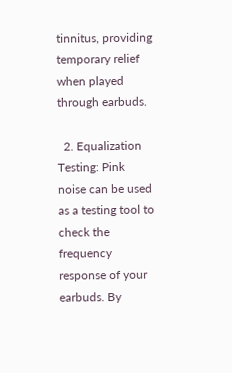tinnitus, providing temporary relief when played through earbuds.

  2. Equalization Testing: Pink noise can be used as a testing tool to check the frequency response of your earbuds. By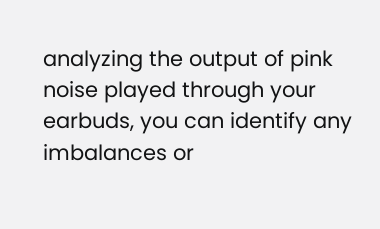analyzing the output of pink noise played through your earbuds, you can identify any imbalances or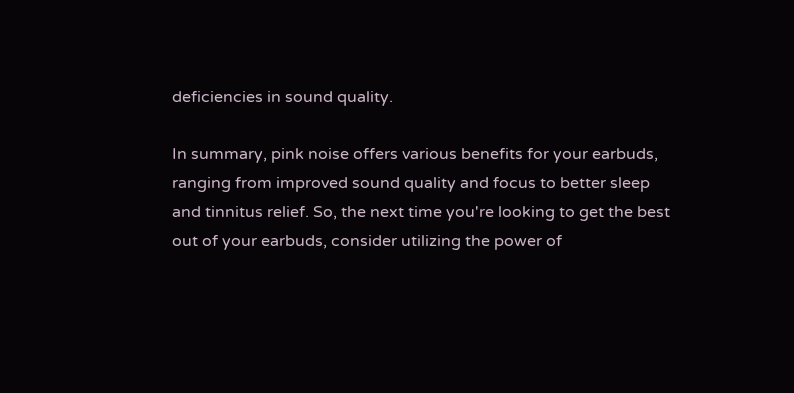deficiencies in sound quality.

In summary, pink noise offers various benefits for your earbuds, ranging from improved sound quality and focus to better sleep and tinnitus relief. So, the next time you're looking to get the best out of your earbuds, consider utilizing the power of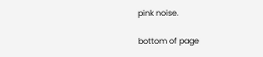pink noise.

bottom of page